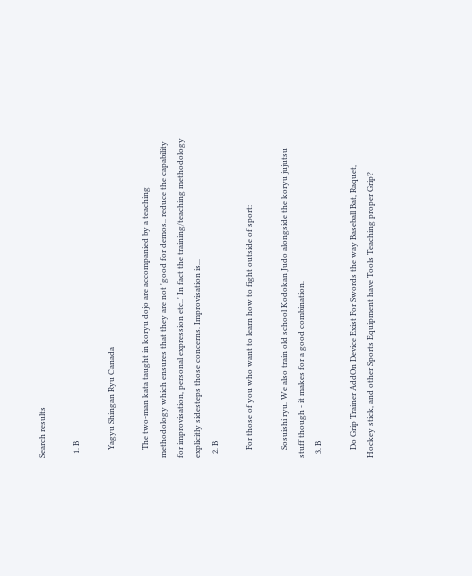Search results

  1. B

    Yagyu Shingan Ryu Canada

    The two-man kata taught in koryu dojo are accompanied by a teaching methodology which ensures that they are not 'good for demos.. reduce the capability for improvisation, personal expression etc..' In fact the training/teaching methodology explicitly sidesteps those concerns. Improvisation is...
  2. B

    For those of you who want to learn how to fight outside of sport:

    Sosuishi ryu. We also train old school Kodokan Judo alongside the koryu jujutsu stuff though - it makes for a good combination.
  3. B

    Do Grip Trainer AddOn Device Exist For Swords the way Baseball Bat, Raquet, Hockey stick, and other Sports Equipment have Tools Teaching proper Grip?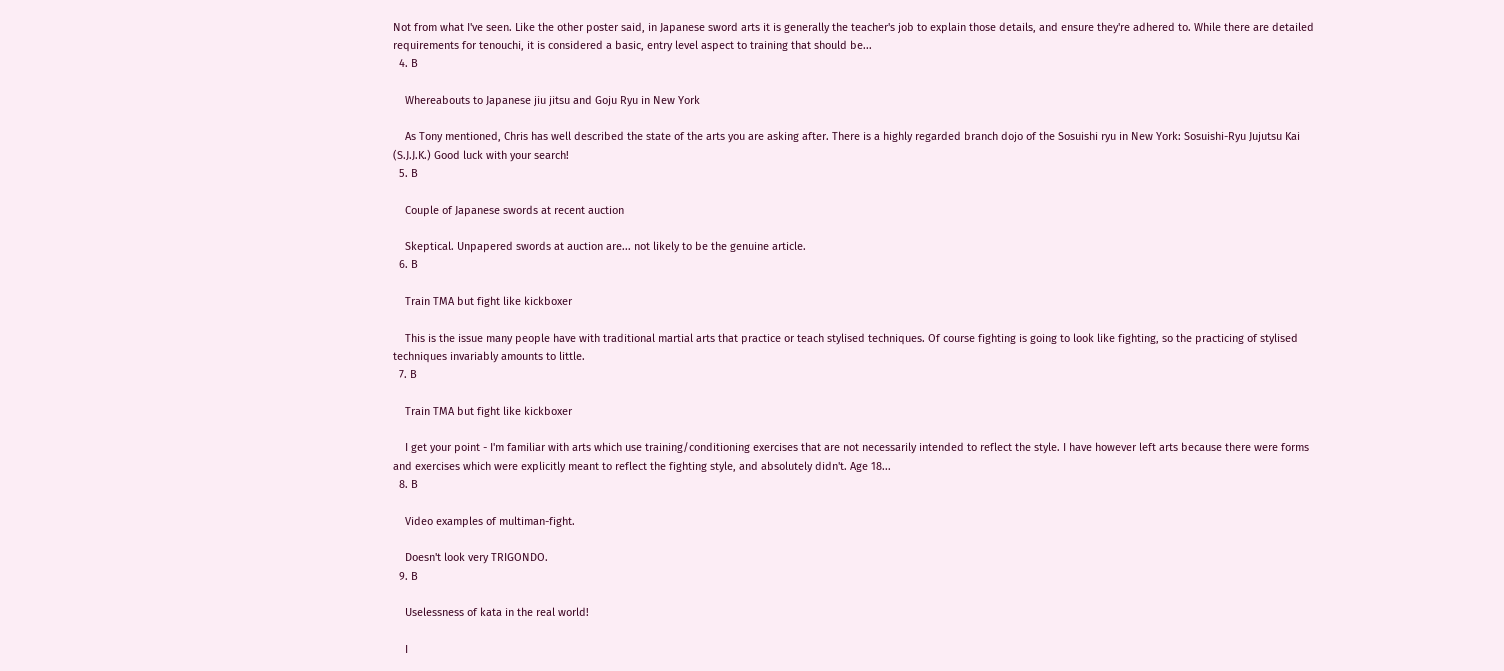Not from what I've seen. Like the other poster said, in Japanese sword arts it is generally the teacher's job to explain those details, and ensure they're adhered to. While there are detailed requirements for tenouchi, it is considered a basic, entry level aspect to training that should be...
  4. B

    Whereabouts to Japanese jiu jitsu and Goju Ryu in New York

    As Tony mentioned, Chris has well described the state of the arts you are asking after. There is a highly regarded branch dojo of the Sosuishi ryu in New York: Sosuishi-Ryu Jujutsu Kai (S.J.J.K.) Good luck with your search!
  5. B

    Couple of Japanese swords at recent auction

    Skeptical. Unpapered swords at auction are... not likely to be the genuine article.
  6. B

    Train TMA but fight like kickboxer

    This is the issue many people have with traditional martial arts that practice or teach stylised techniques. Of course fighting is going to look like fighting, so the practicing of stylised techniques invariably amounts to little.
  7. B

    Train TMA but fight like kickboxer

    I get your point - I'm familiar with arts which use training/conditioning exercises that are not necessarily intended to reflect the style. I have however left arts because there were forms and exercises which were explicitly meant to reflect the fighting style, and absolutely didn't. Age 18...
  8. B

    Video examples of multiman-fight.

    Doesn't look very TRIGONDO.
  9. B

    Uselessness of kata in the real world!

    I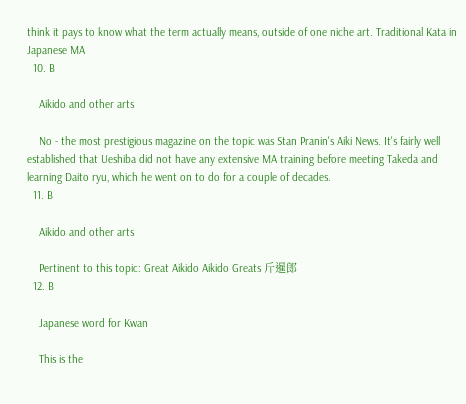think it pays to know what the term actually means, outside of one niche art. Traditional Kata in Japanese MA
  10. B

    Aikido and other arts

    No - the most prestigious magazine on the topic was Stan Pranin's Aiki News. It's fairly well established that Ueshiba did not have any extensive MA training before meeting Takeda and learning Daito ryu, which he went on to do for a couple of decades.
  11. B

    Aikido and other arts

    Pertinent to this topic: Great Aikido Aikido Greats 斤暹郎
  12. B

    Japanese word for Kwan

    This is the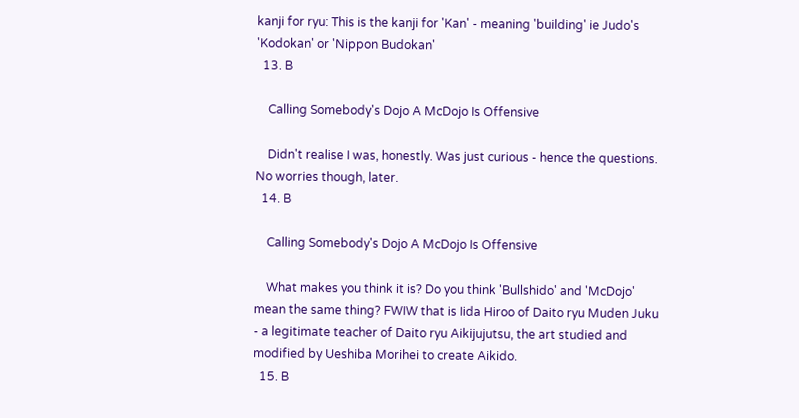kanji for ryu: This is the kanji for 'Kan' - meaning 'building' ie Judo's 'Kodokan' or 'Nippon Budokan'
  13. B

    Calling Somebody's Dojo A McDojo Is Offensive

    Didn't realise I was, honestly. Was just curious - hence the questions. No worries though, later.
  14. B

    Calling Somebody's Dojo A McDojo Is Offensive

    What makes you think it is? Do you think 'Bullshido' and 'McDojo' mean the same thing? FWIW that is Iida Hiroo of Daito ryu Muden Juku - a legitimate teacher of Daito ryu Aikijujutsu, the art studied and modified by Ueshiba Morihei to create Aikido.
  15. B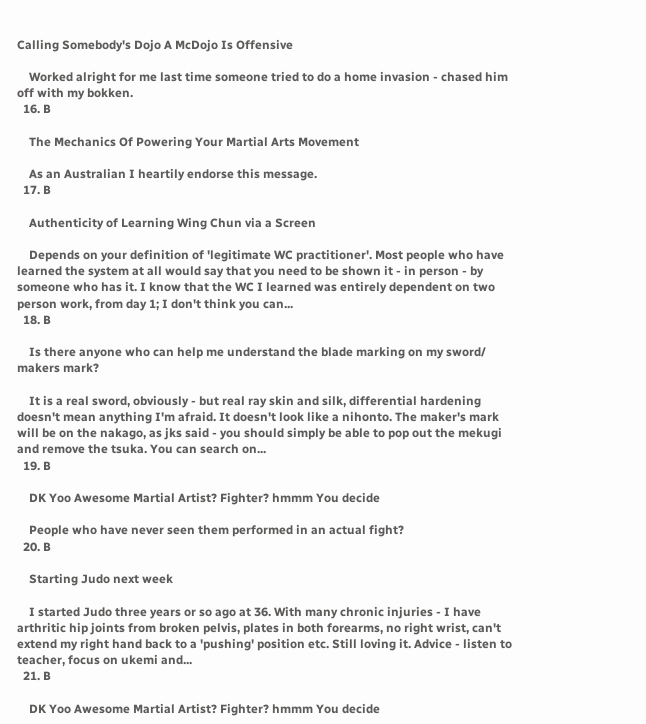Calling Somebody's Dojo A McDojo Is Offensive

    Worked alright for me last time someone tried to do a home invasion - chased him off with my bokken.
  16. B

    The Mechanics Of Powering Your Martial Arts Movement

    As an Australian I heartily endorse this message.
  17. B

    Authenticity of Learning Wing Chun via a Screen

    Depends on your definition of 'legitimate WC practitioner'. Most people who have learned the system at all would say that you need to be shown it - in person - by someone who has it. I know that the WC I learned was entirely dependent on two person work, from day 1; I don't think you can...
  18. B

    Is there anyone who can help me understand the blade marking on my sword/ makers mark?

    It is a real sword, obviously - but real ray skin and silk, differential hardening doesn't mean anything I'm afraid. It doesn't look like a nihonto. The maker's mark will be on the nakago, as jks said - you should simply be able to pop out the mekugi and remove the tsuka. You can search on...
  19. B

    DK Yoo Awesome Martial Artist? Fighter? hmmm You decide

    People who have never seen them performed in an actual fight?
  20. B

    Starting Judo next week

    I started Judo three years or so ago at 36. With many chronic injuries - I have arthritic hip joints from broken pelvis, plates in both forearms, no right wrist, can't extend my right hand back to a 'pushing' position etc. Still loving it. Advice - listen to teacher, focus on ukemi and...
  21. B

    DK Yoo Awesome Martial Artist? Fighter? hmmm You decide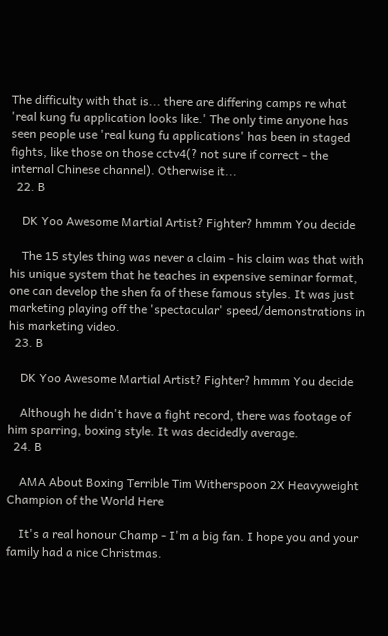The difficulty with that is... there are differing camps re what 'real kung fu application looks like.' The only time anyone has seen people use 'real kung fu applications' has been in staged fights, like those on those cctv4(? not sure if correct - the internal Chinese channel). Otherwise it...
  22. B

    DK Yoo Awesome Martial Artist? Fighter? hmmm You decide

    The 15 styles thing was never a claim - his claim was that with his unique system that he teaches in expensive seminar format, one can develop the shen fa of these famous styles. It was just marketing playing off the 'spectacular' speed/demonstrations in his marketing video.
  23. B

    DK Yoo Awesome Martial Artist? Fighter? hmmm You decide

    Although he didn't have a fight record, there was footage of him sparring, boxing style. It was decidedly average.
  24. B

    AMA About Boxing Terrible Tim Witherspoon 2X Heavyweight Champion of the World Here

    It's a real honour Champ - I'm a big fan. I hope you and your family had a nice Christmas.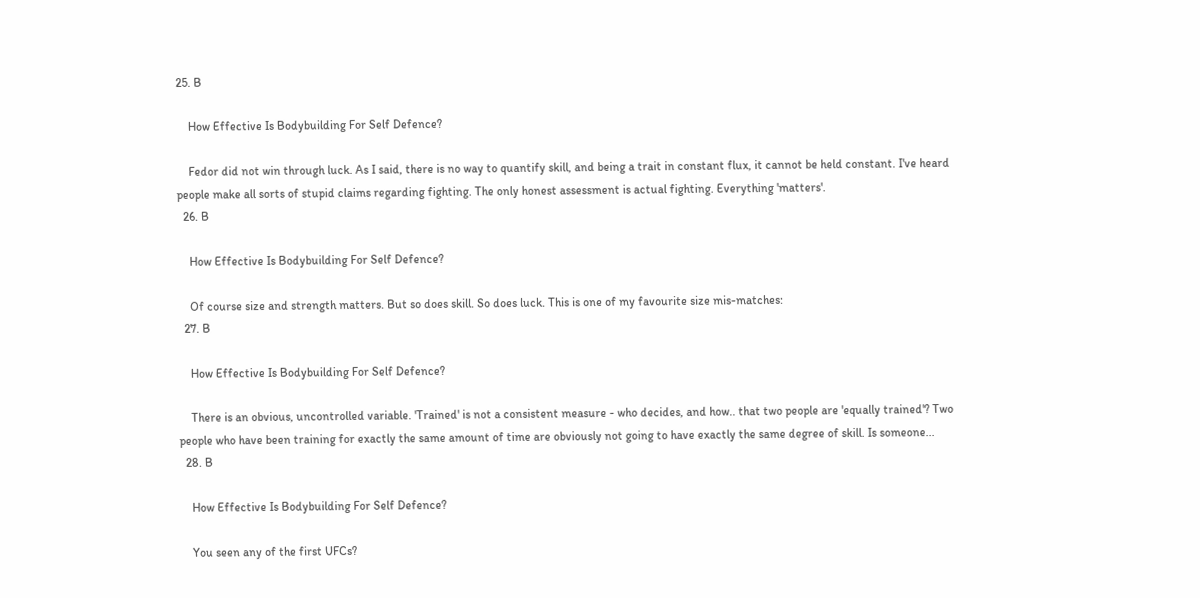25. B

    How Effective Is Bodybuilding For Self Defence?

    Fedor did not win through luck. As I said, there is no way to quantify skill, and being a trait in constant flux, it cannot be held constant. I've heard people make all sorts of stupid claims regarding fighting. The only honest assessment is actual fighting. Everything 'matters'.
  26. B

    How Effective Is Bodybuilding For Self Defence?

    Of course size and strength matters. But so does skill. So does luck. This is one of my favourite size mis-matches:
  27. B

    How Effective Is Bodybuilding For Self Defence?

    There is an obvious, uncontrolled variable. 'Trained' is not a consistent measure - who decides, and how.. that two people are 'equally trained'? Two people who have been training for exactly the same amount of time are obviously not going to have exactly the same degree of skill. Is someone...
  28. B

    How Effective Is Bodybuilding For Self Defence?

    You seen any of the first UFCs?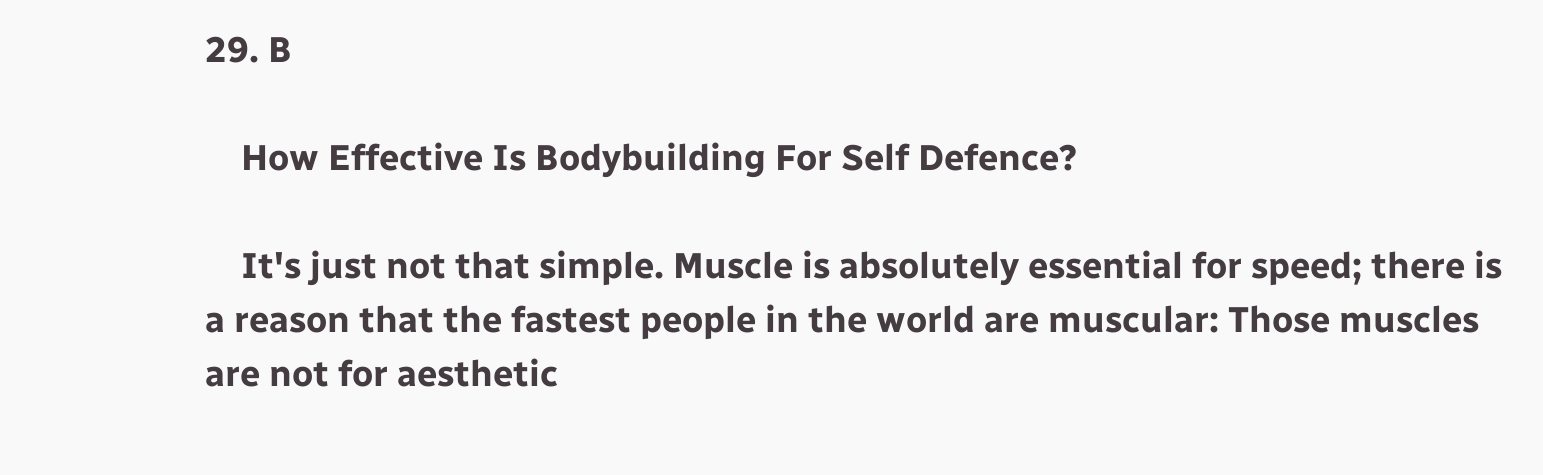29. B

    How Effective Is Bodybuilding For Self Defence?

    It's just not that simple. Muscle is absolutely essential for speed; there is a reason that the fastest people in the world are muscular: Those muscles are not for aesthetic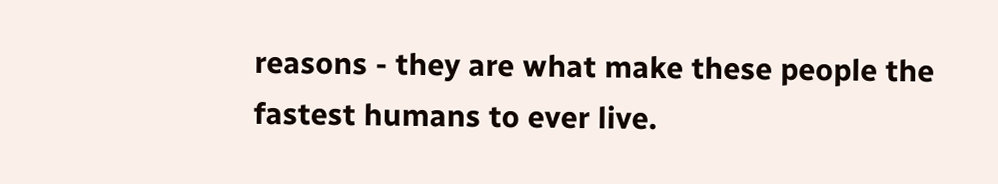reasons - they are what make these people the fastest humans to ever live.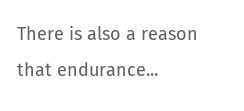There is also a reason that endurance...